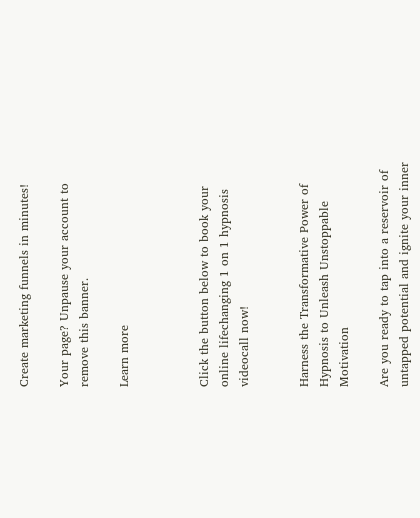Create marketing funnels in minutes!

Your page? Unpause your account to remove this banner.

Learn more



Click the button below to book your online lifechanging 1 on 1 hypnosis videocall now!


Harness the Transformative Power of Hypnosis to Unleash Unstoppable Motivation

Are you ready to tap into a reservoir of untapped potential and ignite your inner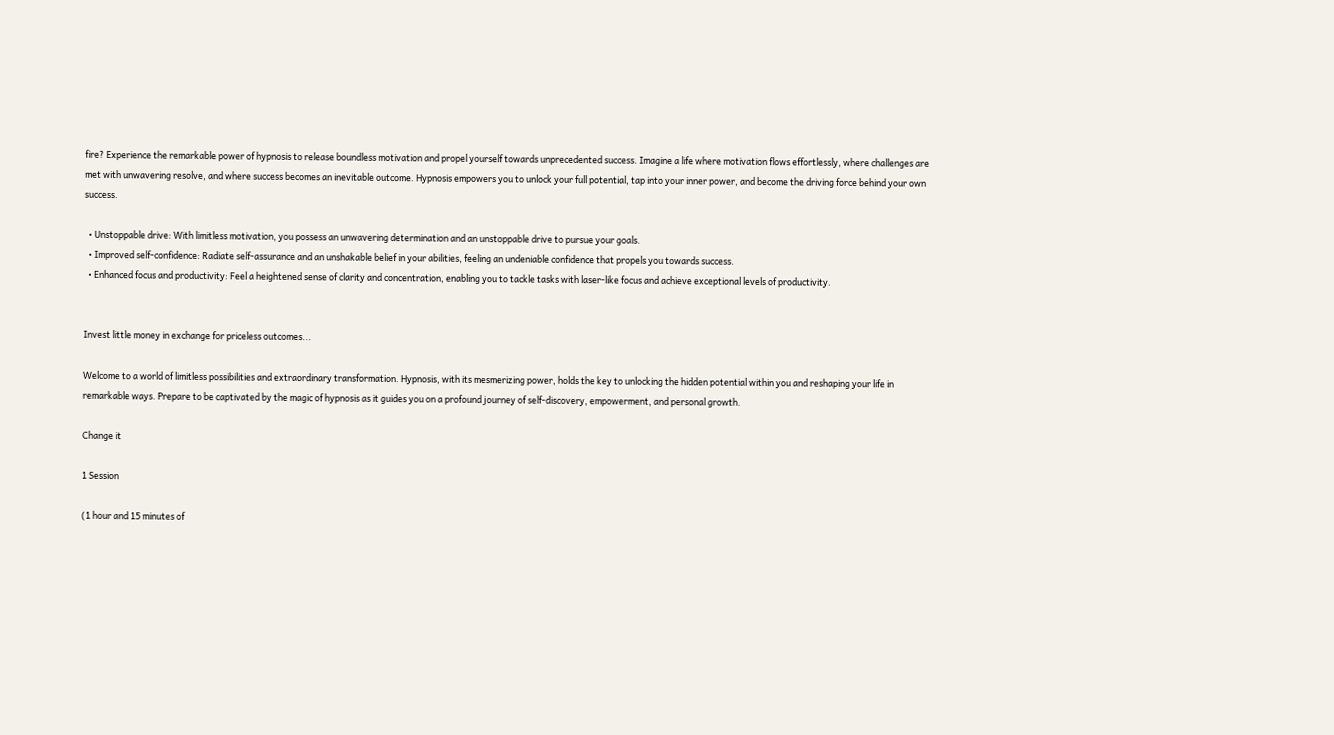fire? Experience the remarkable power of hypnosis to release boundless motivation and propel yourself towards unprecedented success. Imagine a life where motivation flows effortlessly, where challenges are met with unwavering resolve, and where success becomes an inevitable outcome. Hypnosis empowers you to unlock your full potential, tap into your inner power, and become the driving force behind your own success.

  • Unstoppable drive: With limitless motivation, you possess an unwavering determination and an unstoppable drive to pursue your goals.
  • Improved self-confidence: Radiate self-assurance and an unshakable belief in your abilities, feeling an undeniable confidence that propels you towards success.
  • Enhanced focus and productivity: Feel a heightened sense of clarity and concentration, enabling you to tackle tasks with laser-like focus and achieve exceptional levels of productivity.


Invest little money in exchange for priceless outcomes...

Welcome to a world of limitless possibilities and extraordinary transformation. Hypnosis, with its mesmerizing power, holds the key to unlocking the hidden potential within you and reshaping your life in remarkable ways. Prepare to be captivated by the magic of hypnosis as it guides you on a profound journey of self-discovery, empowerment, and personal growth.

Change it

1 Session

(1 hour and 15 minutes of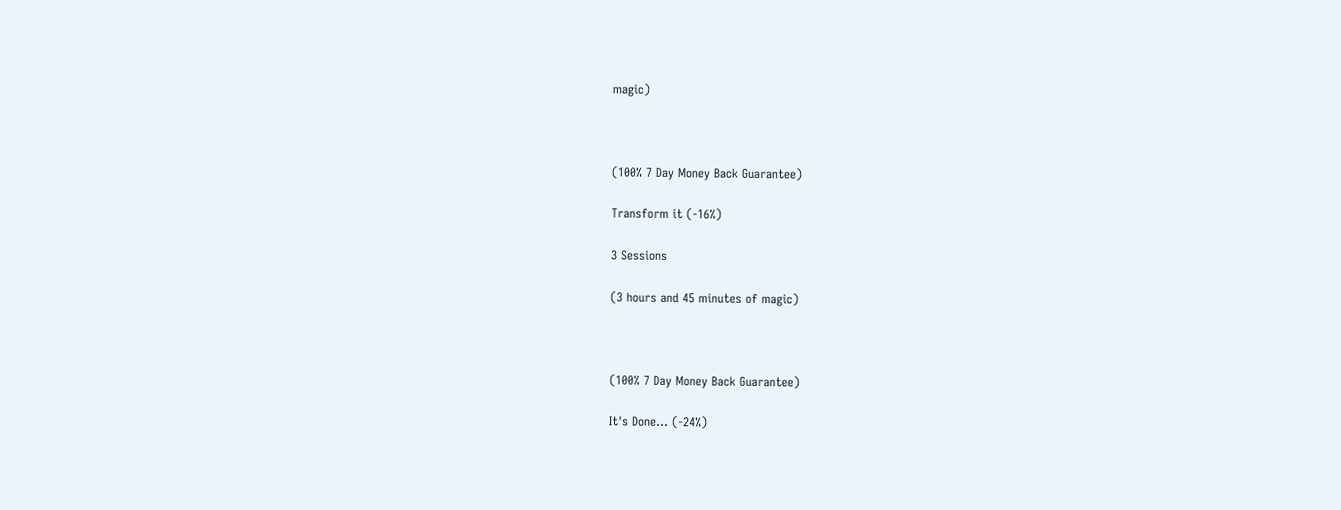magic)



(100% 7 Day Money Back Guarantee)

Transform it (-16%)

3 Sessions

(3 hours and 45 minutes of magic)



(100% 7 Day Money Back Guarantee)

It's Done... (-24%)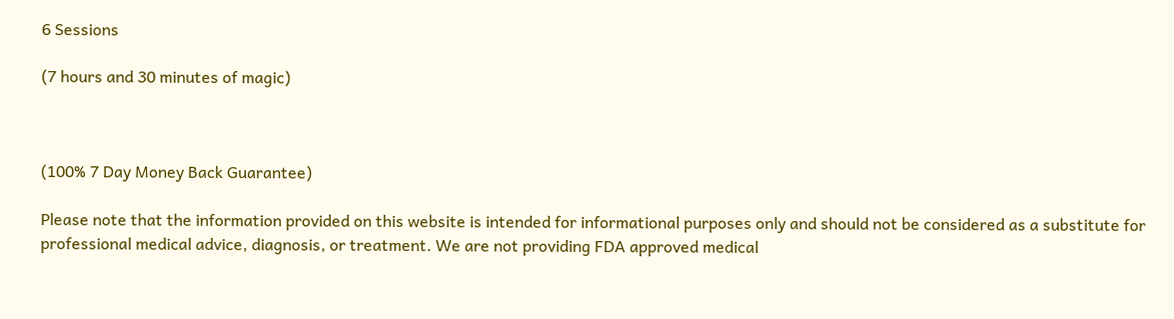6 Sessions

(7 hours and 30 minutes of magic)



(100% 7 Day Money Back Guarantee)

Please note that the information provided on this website is intended for informational purposes only and should not be considered as a substitute for professional medical advice, diagnosis, or treatment. We are not providing FDA approved medical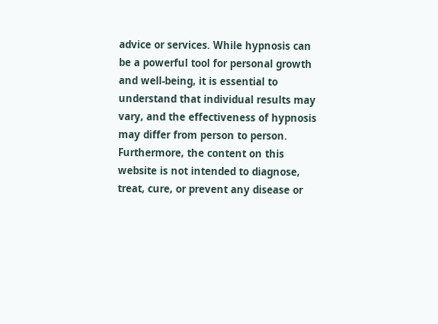advice or services. While hypnosis can be a powerful tool for personal growth and well-being, it is essential to understand that individual results may vary, and the effectiveness of hypnosis may differ from person to person. Furthermore, the content on this website is not intended to diagnose, treat, cure, or prevent any disease or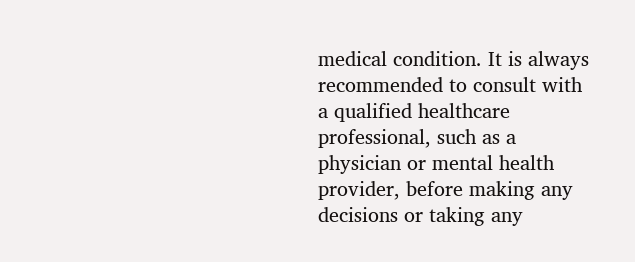medical condition. It is always recommended to consult with a qualified healthcare professional, such as a physician or mental health provider, before making any decisions or taking any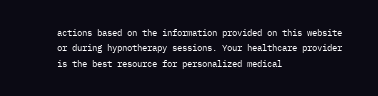actions based on the information provided on this website or during hypnotherapy sessions. Your healthcare provider is the best resource for personalized medical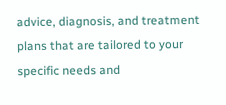advice, diagnosis, and treatment plans that are tailored to your specific needs and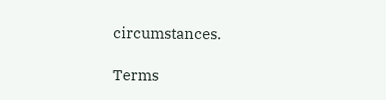circumstances.

Terms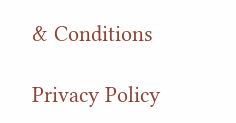& Conditions

Privacy Policy